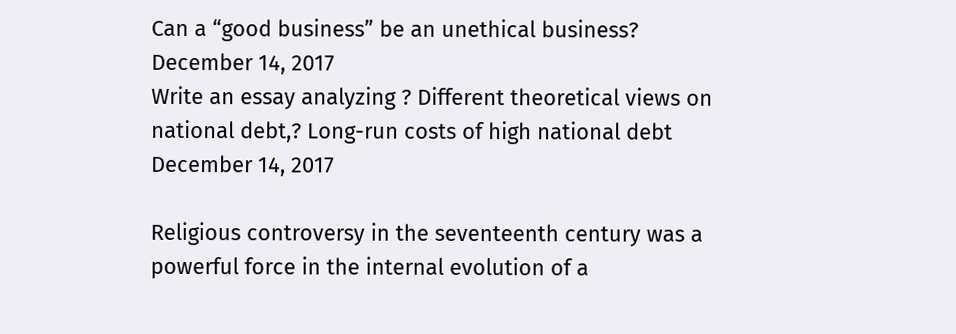Can a “good business” be an unethical business?
December 14, 2017
Write an essay analyzing ? Different theoretical views on national debt,? Long-run costs of high national debt
December 14, 2017

Religious controversy in the seventeenth century was a powerful force in the internal evolution of a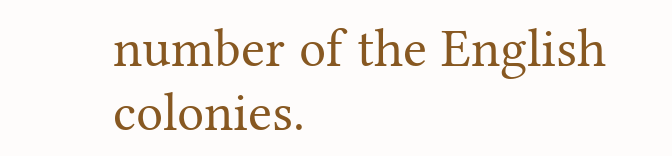number of the English colonies.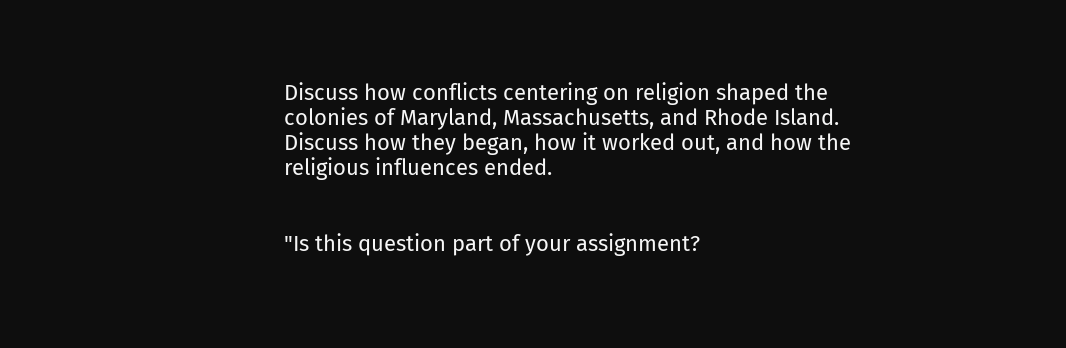Discuss how conflicts centering on religion shaped the colonies of Maryland, Massachusetts, and Rhode Island. Discuss how they began, how it worked out, and how the religious influences ended.


"Is this question part of your assignment?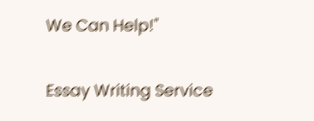We Can Help!"

Essay Writing Service